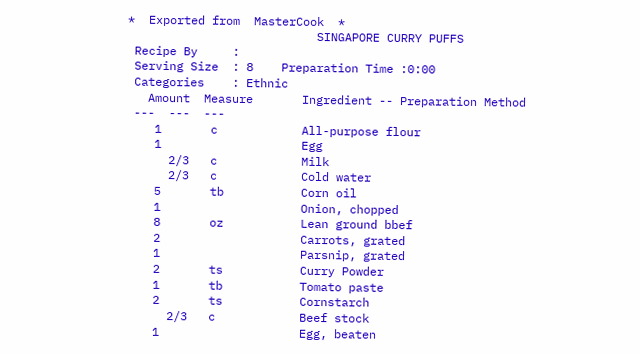*  Exported from  MasterCook  *
                           SINGAPORE CURRY PUFFS
 Recipe By     :
 Serving Size  : 8    Preparation Time :0:00
 Categories    : Ethnic
   Amount  Measure       Ingredient -- Preparation Method
 ---  ---  ---
    1       c            All-purpose flour
    1                    Egg
      2/3   c            Milk
      2/3   c            Cold water
    5       tb           Corn oil
    1                    Onion, chopped
    8       oz           Lean ground bbef
    2                    Carrots, grated
    1                    Parsnip, grated
    2       ts           Curry Powder
    1       tb           Tomato paste
    2       ts           Cornstarch
      2/3   c            Beef stock
    1                    Egg, beaten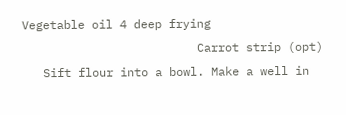Vegetable oil 4 deep frying
                         Carrot strip (opt)
   Sift flour into a bowl. Make a well in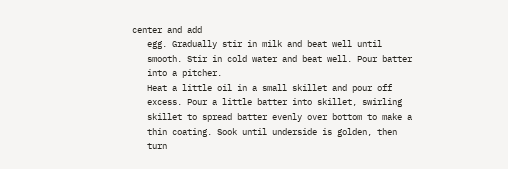center and add
   egg. Gradually stir in milk and beat well until
   smooth. Stir in cold water and beat well. Pour batter
   into a pitcher.
   Heat a little oil in a small skillet and pour off
   excess. Pour a little batter into skillet, swirling
   skillet to spread batter evenly over bottom to make a
   thin coating. Sook until underside is golden, then
   turn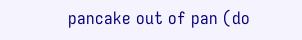pancake out of pan (do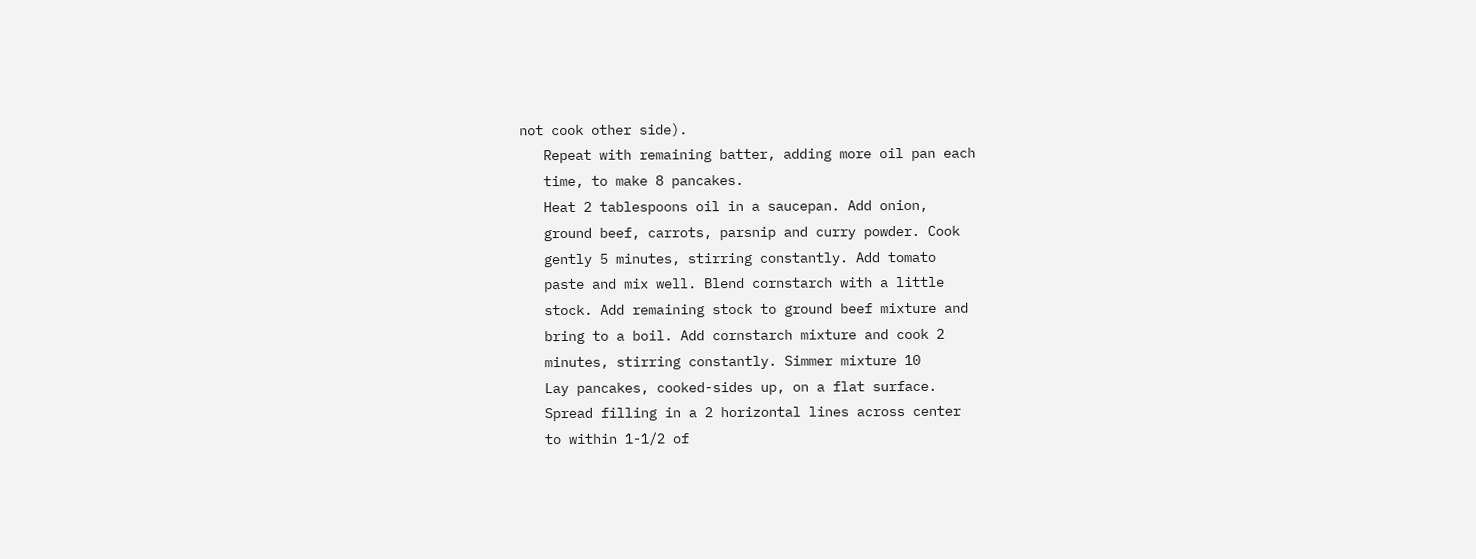not cook other side).
   Repeat with remaining batter, adding more oil pan each
   time, to make 8 pancakes.
   Heat 2 tablespoons oil in a saucepan. Add onion,
   ground beef, carrots, parsnip and curry powder. Cook
   gently 5 minutes, stirring constantly. Add tomato
   paste and mix well. Blend cornstarch with a little
   stock. Add remaining stock to ground beef mixture and
   bring to a boil. Add cornstarch mixture and cook 2
   minutes, stirring constantly. Simmer mixture 10
   Lay pancakes, cooked-sides up, on a flat surface.
   Spread filling in a 2 horizontal lines across center
   to within 1-1/2 of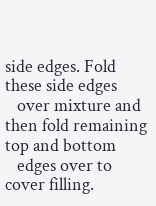side edges. Fold these side edges
   over mixture and then fold remaining top and bottom
   edges over to cover filling.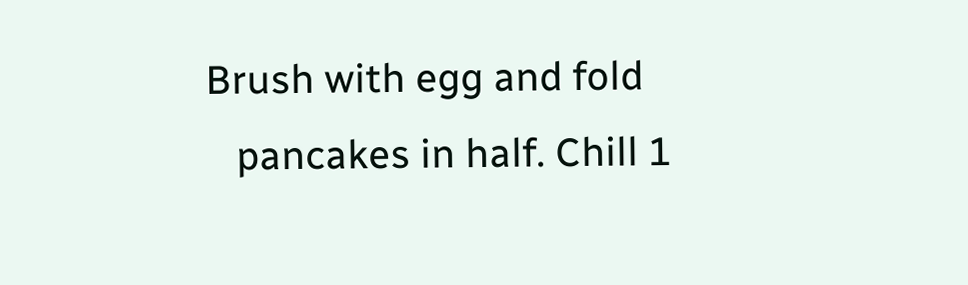Brush with egg and fold
   pancakes in half. Chill 1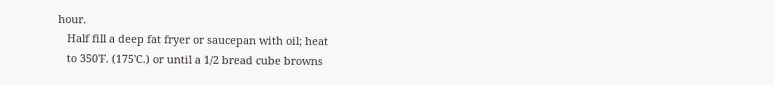hour.
   Half fill a deep fat fryer or saucepan with oil; heat
   to 350'F. (175'C.) or until a 1/2 bread cube browns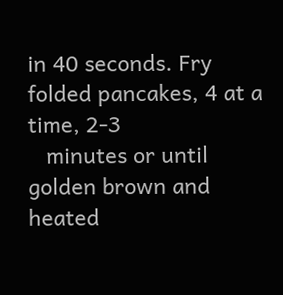in 40 seconds. Fry folded pancakes, 4 at a time, 2-3
   minutes or until golden brown and heated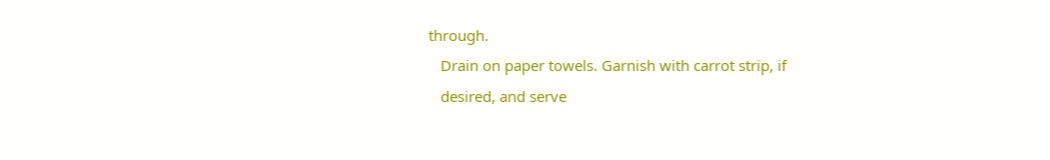through.
   Drain on paper towels. Garnish with carrot strip, if
   desired, and serve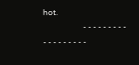hot.
                    - - - - - - - - - - - - - - - - - -